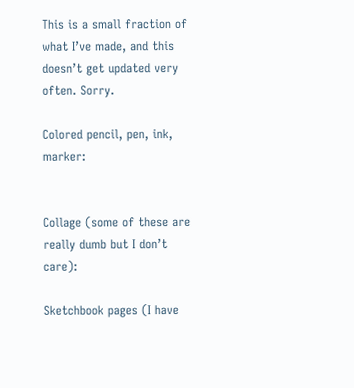This is a small fraction of what I’ve made, and this doesn’t get updated very often. Sorry.

Colored pencil, pen, ink, marker:


Collage (some of these are really dumb but I don’t care):

Sketchbook pages (I have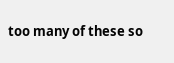too many of these so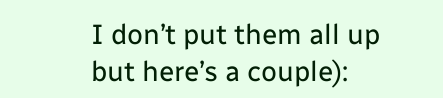I don’t put them all up but here’s a couple):